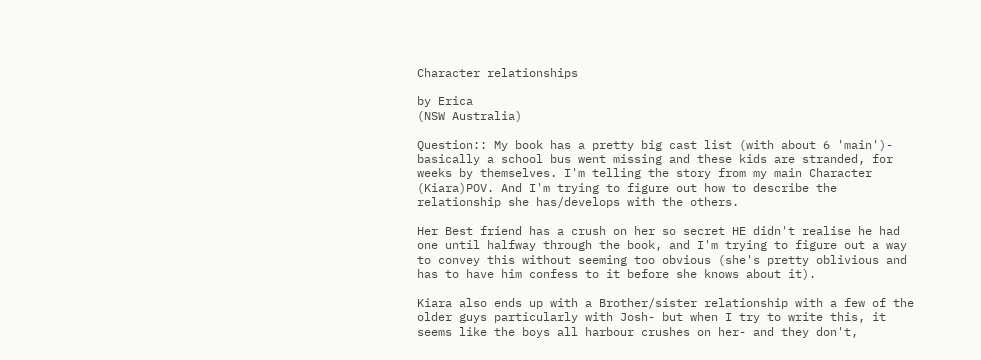Character relationships

by Erica
(NSW Australia)

Question:: My book has a pretty big cast list (with about 6 'main')- basically a school bus went missing and these kids are stranded, for weeks by themselves. I'm telling the story from my main Character (Kiara)POV. And I'm trying to figure out how to describe the relationship she has/develops with the others.

Her Best friend has a crush on her so secret HE didn't realise he had one until halfway through the book, and I'm trying to figure out a way to convey this without seeming too obvious (she's pretty oblivious and has to have him confess to it before she knows about it).

Kiara also ends up with a Brother/sister relationship with a few of the older guys particularly with Josh- but when I try to write this, it seems like the boys all harbour crushes on her- and they don't,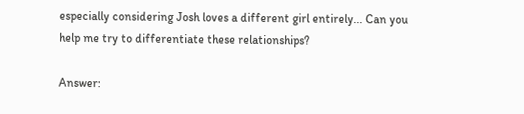especially considering Josh loves a different girl entirely... Can you help me try to differentiate these relationships?

Answer: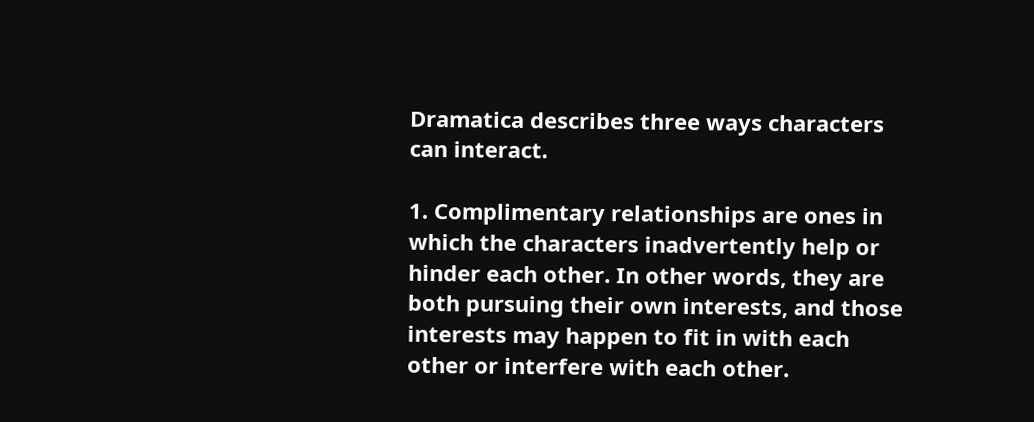Dramatica describes three ways characters can interact.

1. Complimentary relationships are ones in which the characters inadvertently help or hinder each other. In other words, they are both pursuing their own interests, and those interests may happen to fit in with each other or interfere with each other.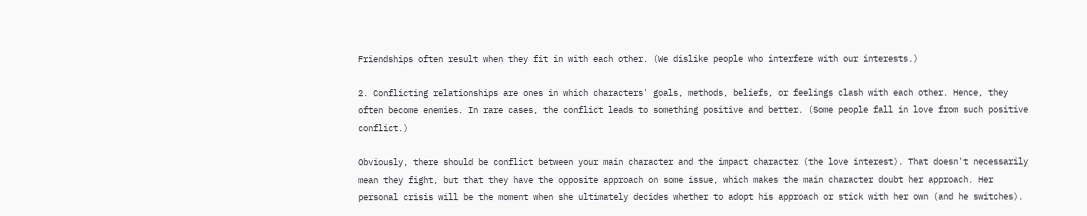Friendships often result when they fit in with each other. (We dislike people who interfere with our interests.)

2. Conflicting relationships are ones in which characters' goals, methods, beliefs, or feelings clash with each other. Hence, they often become enemies. In rare cases, the conflict leads to something positive and better. (Some people fall in love from such positive conflict.)

Obviously, there should be conflict between your main character and the impact character (the love interest). That doesn't necessarily mean they fight, but that they have the opposite approach on some issue, which makes the main character doubt her approach. Her personal crisis will be the moment when she ultimately decides whether to adopt his approach or stick with her own (and he switches).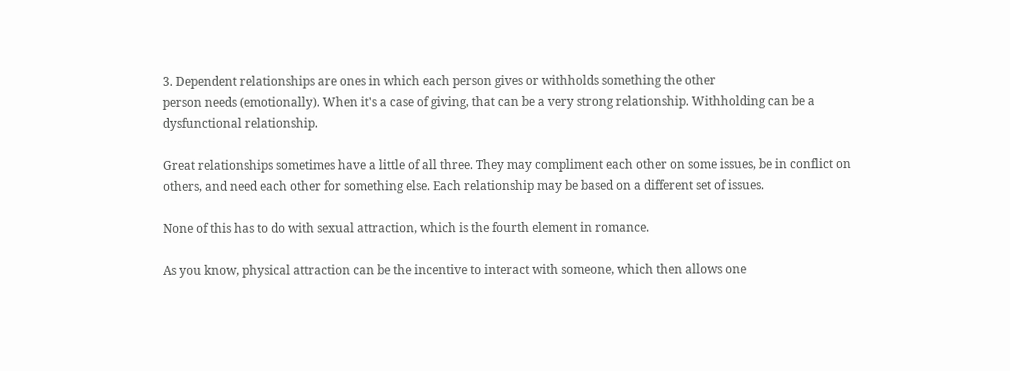3. Dependent relationships are ones in which each person gives or withholds something the other
person needs (emotionally). When it's a case of giving, that can be a very strong relationship. Withholding can be a dysfunctional relationship.

Great relationships sometimes have a little of all three. They may compliment each other on some issues, be in conflict on others, and need each other for something else. Each relationship may be based on a different set of issues.

None of this has to do with sexual attraction, which is the fourth element in romance.

As you know, physical attraction can be the incentive to interact with someone, which then allows one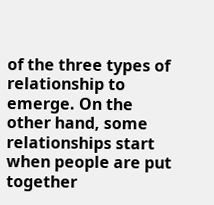of the three types of relationship to emerge. On the other hand, some relationships start when people are put together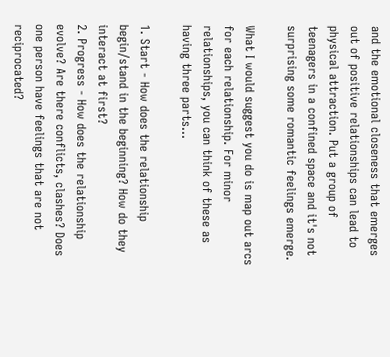and the emotional closeness that emerges out of positive relationships can lead to physical attraction. Put a group of teenagers in a confined space and it's not surprising some romantic feelings emerge.

What I would suggest you do is map out arcs for each relationship. For minor relationships, you can think of these as having three parts...

1. Start - How does the relationship begin/stand in the beginning? How do they interact at first?
2. Progress - How does the relationship evolve? Are there conflicts, clashes? Does one person have feelings that are not reciprocated?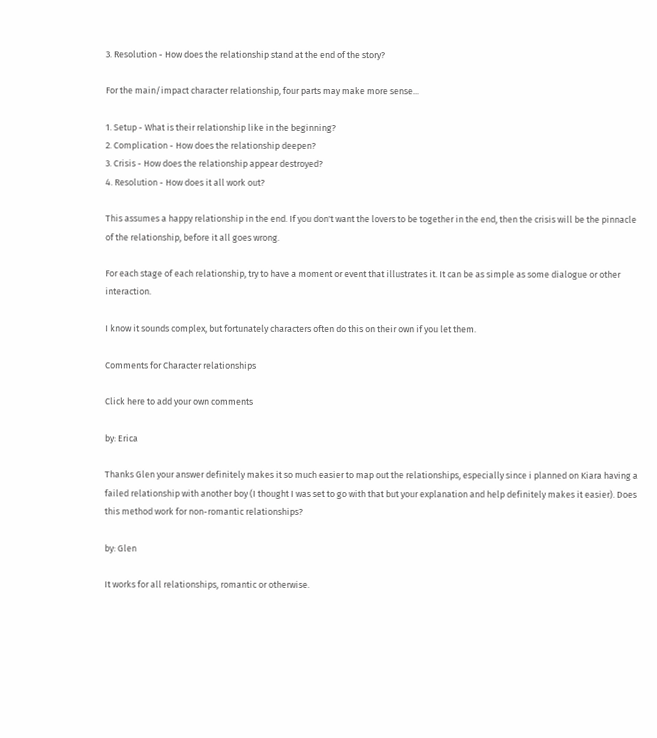3. Resolution - How does the relationship stand at the end of the story?

For the main/impact character relationship, four parts may make more sense...

1. Setup - What is their relationship like in the beginning?
2. Complication - How does the relationship deepen?
3. Crisis - How does the relationship appear destroyed?
4. Resolution - How does it all work out?

This assumes a happy relationship in the end. If you don't want the lovers to be together in the end, then the crisis will be the pinnacle of the relationship, before it all goes wrong.

For each stage of each relationship, try to have a moment or event that illustrates it. It can be as simple as some dialogue or other interaction.

I know it sounds complex, but fortunately characters often do this on their own if you let them.

Comments for Character relationships

Click here to add your own comments

by: Erica

Thanks Glen your answer definitely makes it so much easier to map out the relationships, especially since i planned on Kiara having a failed relationship with another boy (I thought I was set to go with that but your explanation and help definitely makes it easier). Does this method work for non-romantic relationships?

by: Glen

It works for all relationships, romantic or otherwise.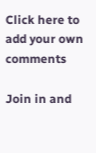Click here to add your own comments

Join in and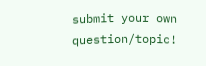submit your own question/topic!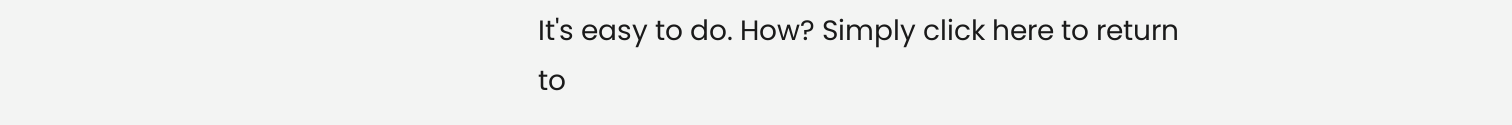It's easy to do. How? Simply click here to return to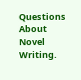Questions About Novel Writing.